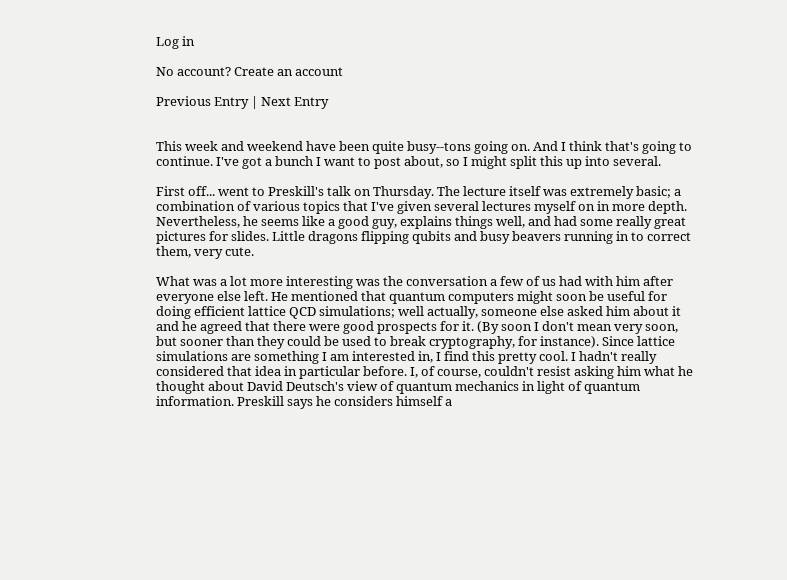Log in

No account? Create an account

Previous Entry | Next Entry


This week and weekend have been quite busy--tons going on. And I think that's going to continue. I've got a bunch I want to post about, so I might split this up into several.

First off... went to Preskill's talk on Thursday. The lecture itself was extremely basic; a combination of various topics that I've given several lectures myself on in more depth. Nevertheless, he seems like a good guy, explains things well, and had some really great pictures for slides. Little dragons flipping qubits and busy beavers running in to correct them, very cute.

What was a lot more interesting was the conversation a few of us had with him after everyone else left. He mentioned that quantum computers might soon be useful for doing efficient lattice QCD simulations; well actually, someone else asked him about it and he agreed that there were good prospects for it. (By soon I don't mean very soon, but sooner than they could be used to break cryptography, for instance). Since lattice simulations are something I am interested in, I find this pretty cool. I hadn't really considered that idea in particular before. I, of course, couldn't resist asking him what he thought about David Deutsch's view of quantum mechanics in light of quantum information. Preskill says he considers himself a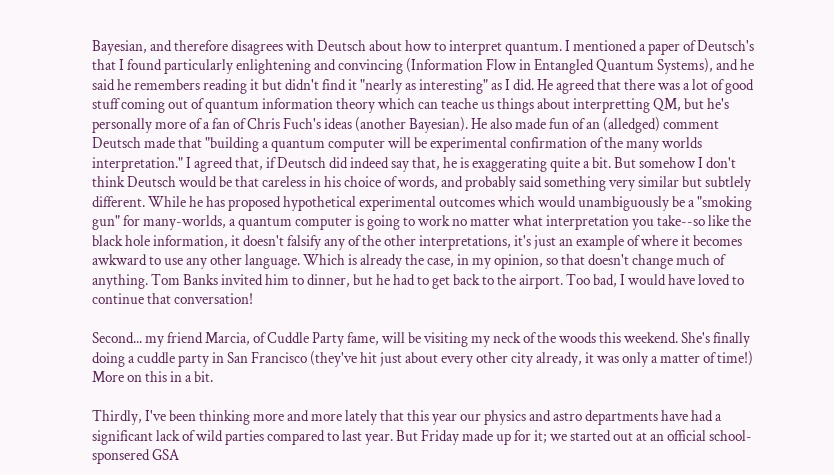Bayesian, and therefore disagrees with Deutsch about how to interpret quantum. I mentioned a paper of Deutsch's that I found particularly enlightening and convincing (Information Flow in Entangled Quantum Systems), and he said he remembers reading it but didn't find it "nearly as interesting" as I did. He agreed that there was a lot of good stuff coming out of quantum information theory which can teache us things about interpretting QM, but he's personally more of a fan of Chris Fuch's ideas (another Bayesian). He also made fun of an (alledged) comment Deutsch made that "building a quantum computer will be experimental confirmation of the many worlds interpretation." I agreed that, if Deutsch did indeed say that, he is exaggerating quite a bit. But somehow I don't think Deutsch would be that careless in his choice of words, and probably said something very similar but subtlely different. While he has proposed hypothetical experimental outcomes which would unambiguously be a "smoking gun" for many-worlds, a quantum computer is going to work no matter what interpretation you take--so like the black hole information, it doesn't falsify any of the other interpretations, it's just an example of where it becomes awkward to use any other language. Which is already the case, in my opinion, so that doesn't change much of anything. Tom Banks invited him to dinner, but he had to get back to the airport. Too bad, I would have loved to continue that conversation!

Second... my friend Marcia, of Cuddle Party fame, will be visiting my neck of the woods this weekend. She's finally doing a cuddle party in San Francisco (they've hit just about every other city already, it was only a matter of time!) More on this in a bit.

Thirdly, I've been thinking more and more lately that this year our physics and astro departments have had a significant lack of wild parties compared to last year. But Friday made up for it; we started out at an official school-sponsered GSA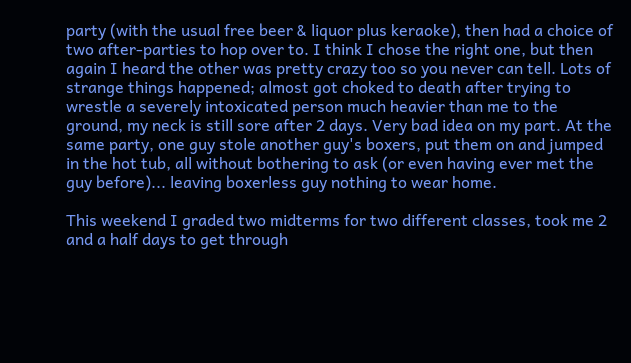party (with the usual free beer & liquor plus keraoke), then had a choice of two after-parties to hop over to. I think I chose the right one, but then again I heard the other was pretty crazy too so you never can tell. Lots of strange things happened; almost got choked to death after trying to wrestle a severely intoxicated person much heavier than me to the ground, my neck is still sore after 2 days. Very bad idea on my part. At the same party, one guy stole another guy's boxers, put them on and jumped in the hot tub, all without bothering to ask (or even having ever met the guy before)... leaving boxerless guy nothing to wear home.

This weekend I graded two midterms for two different classes, took me 2 and a half days to get through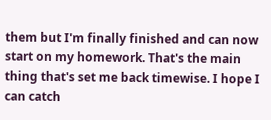them but I'm finally finished and can now start on my homework. That's the main thing that's set me back timewise. I hope I can catch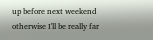up before next weekend otherwise I'll be really far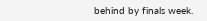behind by finals week.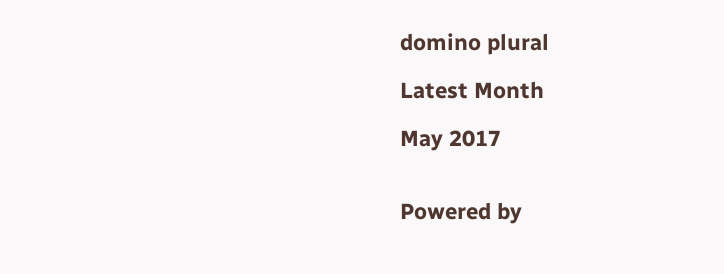domino plural

Latest Month

May 2017


Powered by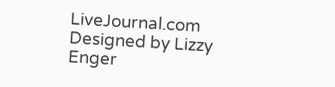LiveJournal.com
Designed by Lizzy Enger